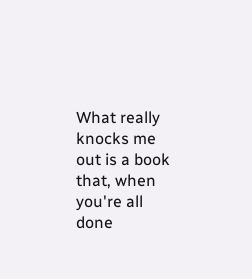What really knocks me out is a book that, when you're all done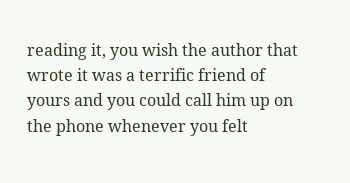reading it, you wish the author that wrote it was a terrific friend of yours and you could call him up on the phone whenever you felt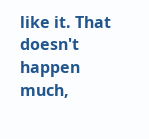like it. That doesn't happen much,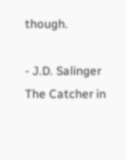though.

- J.D. Salinger The Catcher in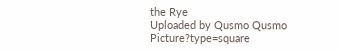the Rye
Uploaded by Qusmo Qusmo Picture?type=square